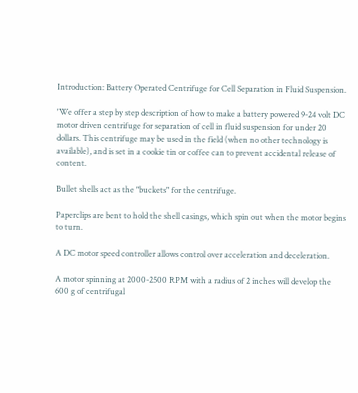Introduction: Battery Operated Centrifuge for Cell Separation in Fluid Suspension.

'We offer a step by step description of how to make a battery powered 9-24 volt DC motor driven centrifuge for separation of cell in fluid suspension for under 20 dollars. This centrifuge may be used in the field (when no other technology is available), and is set in a cookie tin or coffee can to prevent accidental release of content.

Bullet shells act as the "buckets" for the centrifuge.

Paperclips are bent to hold the shell casings, which spin out when the motor begins to turn.

A DC motor speed controller allows control over acceleration and deceleration.

A motor spinning at 2000-2500 RPM with a radius of 2 inches will develop the
600 g of centrifugal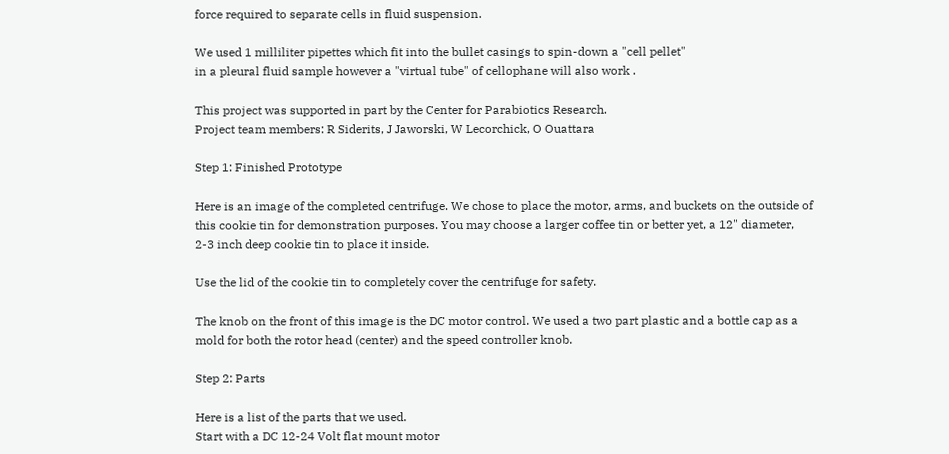force required to separate cells in fluid suspension.

We used 1 milliliter pipettes which fit into the bullet casings to spin-down a "cell pellet"
in a pleural fluid sample however a "virtual tube" of cellophane will also work .

This project was supported in part by the Center for Parabiotics Research.
Project team members: R Siderits, J Jaworski, W Lecorchick, O Ouattara

Step 1: Finished Prototype

Here is an image of the completed centrifuge. We chose to place the motor, arms, and buckets on the outside of this cookie tin for demonstration purposes. You may choose a larger coffee tin or better yet, a 12" diameter, 2-3 inch deep cookie tin to place it inside.

Use the lid of the cookie tin to completely cover the centrifuge for safety.

The knob on the front of this image is the DC motor control. We used a two part plastic and a bottle cap as a mold for both the rotor head (center) and the speed controller knob.

Step 2: Parts

Here is a list of the parts that we used.
Start with a DC 12-24 Volt flat mount motor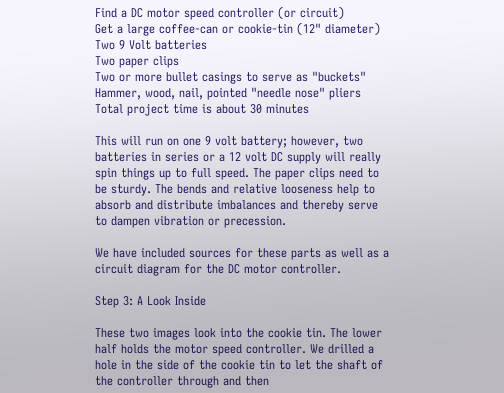Find a DC motor speed controller (or circuit)
Get a large coffee-can or cookie-tin (12" diameter)
Two 9 Volt batteries
Two paper clips
Two or more bullet casings to serve as "buckets"
Hammer, wood, nail, pointed "needle nose" pliers
Total project time is about 30 minutes

This will run on one 9 volt battery; however, two batteries in series or a 12 volt DC supply will really spin things up to full speed. The paper clips need to be sturdy. The bends and relative looseness help to absorb and distribute imbalances and thereby serve to dampen vibration or precession.

We have included sources for these parts as well as a circuit diagram for the DC motor controller.

Step 3: A Look Inside

These two images look into the cookie tin. The lower half holds the motor speed controller. We drilled a hole in the side of the cookie tin to let the shaft of the controller through and then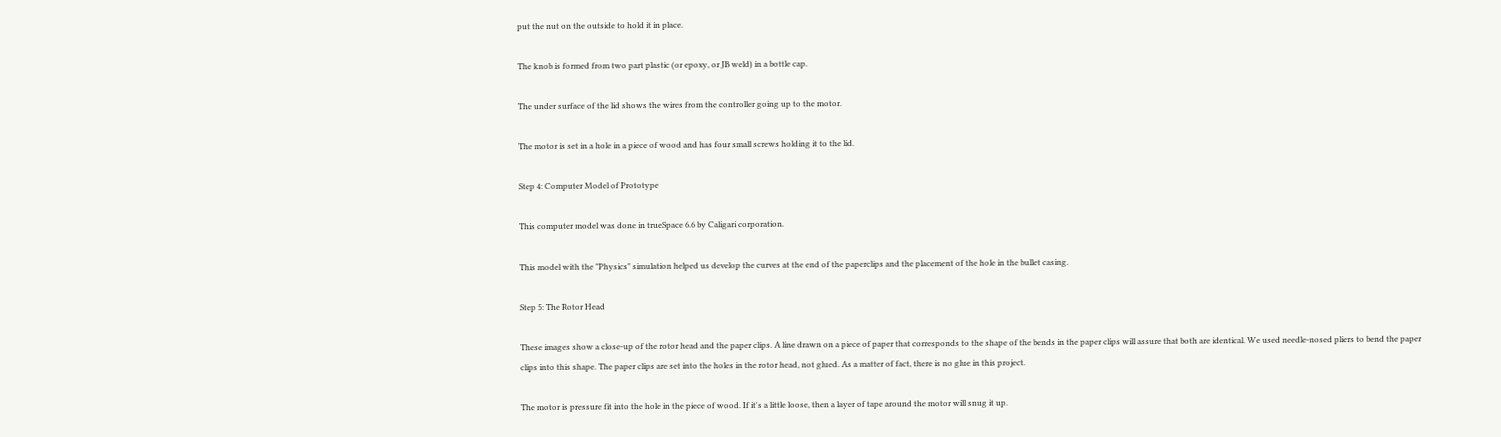put the nut on the outside to hold it in place.

The knob is formed from two part plastic (or epoxy, or JB weld) in a bottle cap.

The under surface of the lid shows the wires from the controller going up to the motor.

The motor is set in a hole in a piece of wood and has four small screws holding it to the lid.

Step 4: Computer Model of Prototype

This computer model was done in trueSpace 6.6 by Caligari corporation.

This model with the "Physics" simulation helped us develop the curves at the end of the paperclips and the placement of the hole in the bullet casing.

Step 5: The Rotor Head

These images show a close-up of the rotor head and the paper clips. A line drawn on a piece of paper that corresponds to the shape of the bends in the paper clips will assure that both are identical. We used needle-nosed pliers to bend the paper clips into this shape. The paper clips are set into the holes in the rotor head, not glued. As a matter of fact, there is no glue in this project.

The motor is pressure fit into the hole in the piece of wood. If it's a little loose, then a layer of tape around the motor will snug it up.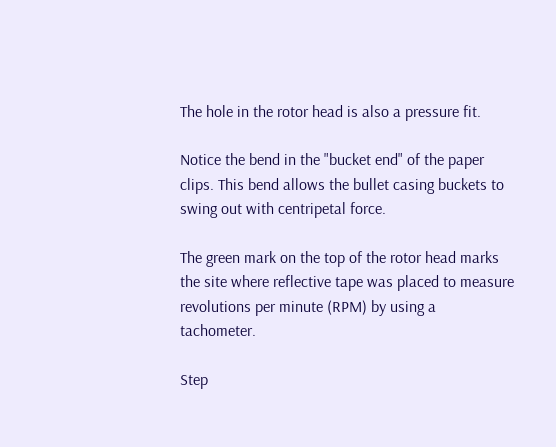The hole in the rotor head is also a pressure fit.

Notice the bend in the "bucket end" of the paper clips. This bend allows the bullet casing buckets to swing out with centripetal force.

The green mark on the top of the rotor head marks the site where reflective tape was placed to measure revolutions per minute (RPM) by using a tachometer.

Step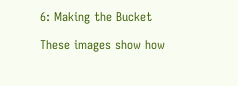6: Making the Bucket

These images show how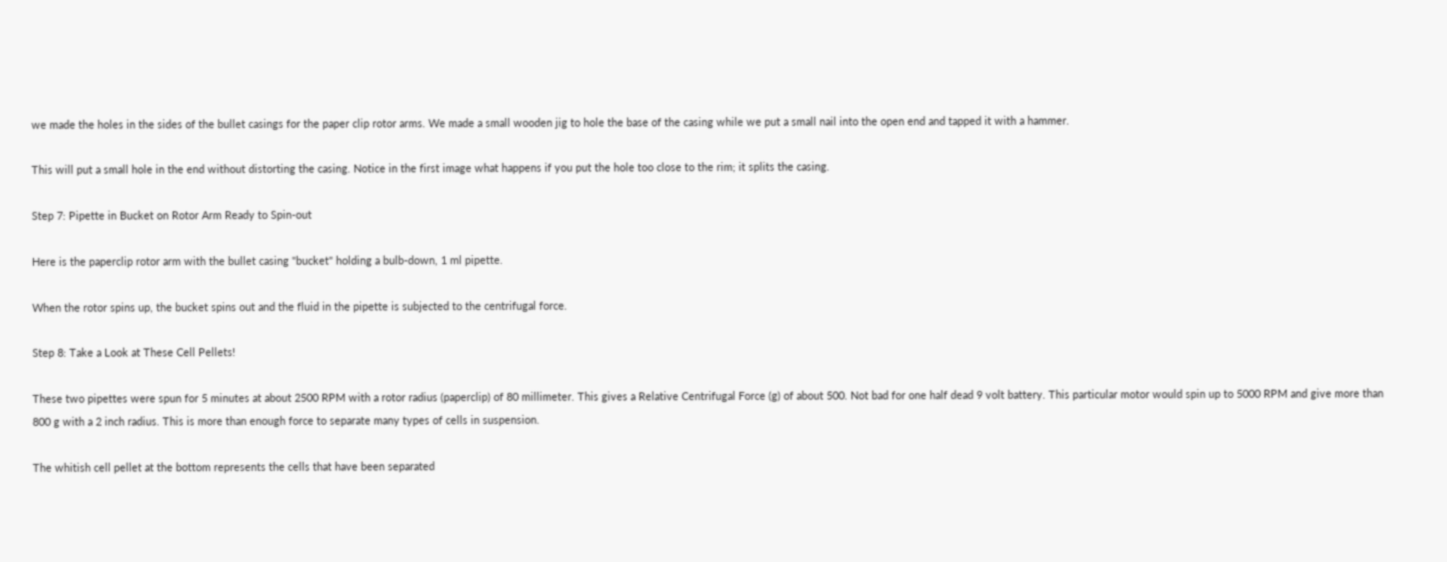we made the holes in the sides of the bullet casings for the paper clip rotor arms. We made a small wooden jig to hole the base of the casing while we put a small nail into the open end and tapped it with a hammer.

This will put a small hole in the end without distorting the casing. Notice in the first image what happens if you put the hole too close to the rim; it splits the casing.

Step 7: Pipette in Bucket on Rotor Arm Ready to Spin-out

Here is the paperclip rotor arm with the bullet casing "bucket" holding a bulb-down, 1 ml pipette.

When the rotor spins up, the bucket spins out and the fluid in the pipette is subjected to the centrifugal force.

Step 8: Take a Look at These Cell Pellets!

These two pipettes were spun for 5 minutes at about 2500 RPM with a rotor radius (paperclip) of 80 millimeter. This gives a Relative Centrifugal Force (g) of about 500. Not bad for one half dead 9 volt battery. This particular motor would spin up to 5000 RPM and give more than 800 g with a 2 inch radius. This is more than enough force to separate many types of cells in suspension.

The whitish cell pellet at the bottom represents the cells that have been separated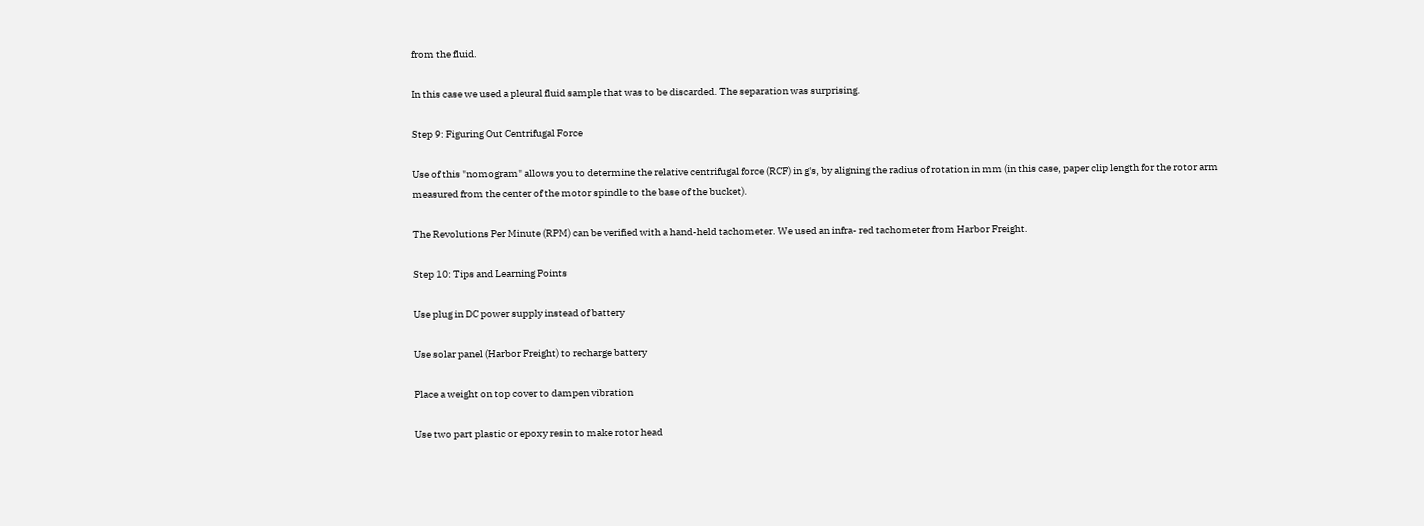from the fluid.

In this case we used a pleural fluid sample that was to be discarded. The separation was surprising.

Step 9: Figuring Out Centrifugal Force

Use of this "nomogram" allows you to determine the relative centrifugal force (RCF) in g's, by aligning the radius of rotation in mm (in this case, paper clip length for the rotor arm measured from the center of the motor spindle to the base of the bucket).

The Revolutions Per Minute (RPM) can be verified with a hand-held tachometer. We used an infra- red tachometer from Harbor Freight.

Step 10: Tips and Learning Points

Use plug in DC power supply instead of battery

Use solar panel (Harbor Freight) to recharge battery

Place a weight on top cover to dampen vibration

Use two part plastic or epoxy resin to make rotor head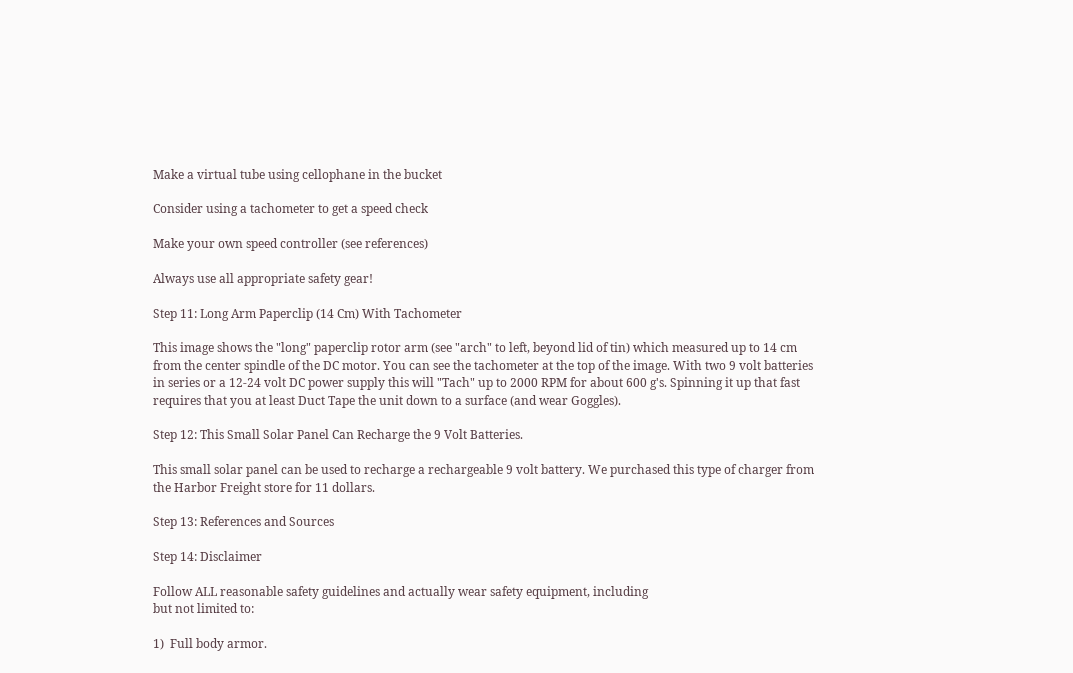Make a virtual tube using cellophane in the bucket

Consider using a tachometer to get a speed check

Make your own speed controller (see references)

Always use all appropriate safety gear!

Step 11: Long Arm Paperclip (14 Cm) With Tachometer

This image shows the "long" paperclip rotor arm (see "arch" to left, beyond lid of tin) which measured up to 14 cm from the center spindle of the DC motor. You can see the tachometer at the top of the image. With two 9 volt batteries in series or a 12-24 volt DC power supply this will "Tach" up to 2000 RPM for about 600 g's. Spinning it up that fast requires that you at least Duct Tape the unit down to a surface (and wear Goggles).

Step 12: This Small Solar Panel Can Recharge the 9 Volt Batteries.

This small solar panel can be used to recharge a rechargeable 9 volt battery. We purchased this type of charger from the Harbor Freight store for 11 dollars.

Step 13: References and Sources

Step 14: Disclaimer

Follow ALL reasonable safety guidelines and actually wear safety equipment, including
but not limited to:

1)  Full body armor.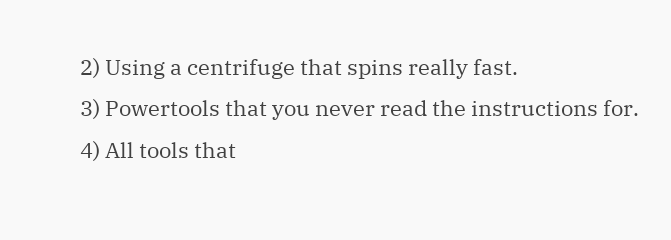2) Using a centrifuge that spins really fast.
3) Powertools that you never read the instructions for.
4) All tools that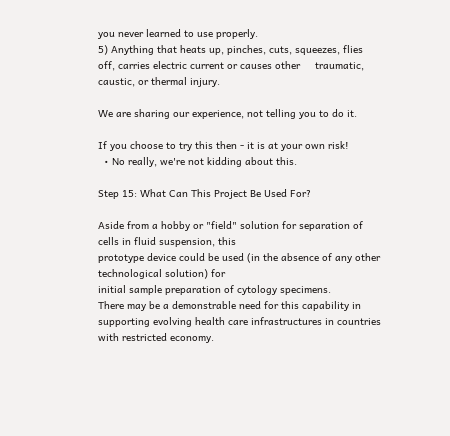you never learned to use properly.
5) Anything that heats up, pinches, cuts, squeezes, flies      off, carries electric current or causes other     traumatic, caustic, or thermal injury.

We are sharing our experience, not telling you to do it.

If you choose to try this then - it is at your own risk!
  • No really, we're not kidding about this.

Step 15: What Can This Project Be Used For?

Aside from a hobby or "field" solution for separation of cells in fluid suspension, this
prototype device could be used (in the absence of any other technological solution) for
initial sample preparation of cytology specimens.
There may be a demonstrable need for this capability in supporting evolving health care infrastructures in countries with restricted economy.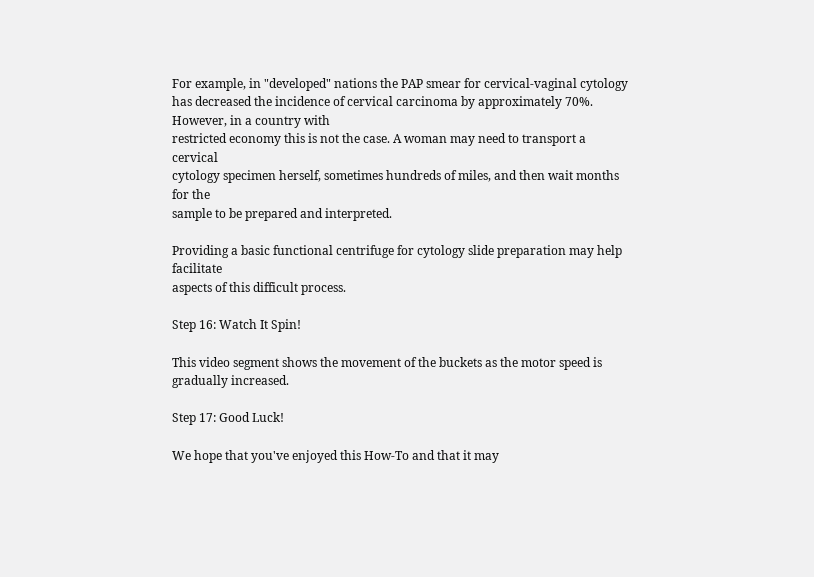For example, in "developed" nations the PAP smear for cervical-vaginal cytology has decreased the incidence of cervical carcinoma by approximately 70%. However, in a country with
restricted economy this is not the case. A woman may need to transport a cervical
cytology specimen herself, sometimes hundreds of miles, and then wait months for the
sample to be prepared and interpreted.

Providing a basic functional centrifuge for cytology slide preparation may help facilitate
aspects of this difficult process.

Step 16: Watch It Spin!

This video segment shows the movement of the buckets as the motor speed is gradually increased.

Step 17: Good Luck!

We hope that you've enjoyed this How-To and that it may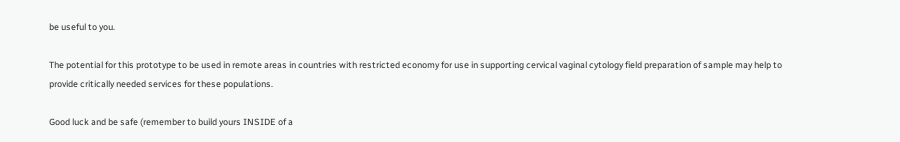be useful to you.

The potential for this prototype to be used in remote areas in countries with restricted economy for use in supporting cervical vaginal cytology field preparation of sample may help to provide critically needed services for these populations.

Good luck and be safe (remember to build yours INSIDE of a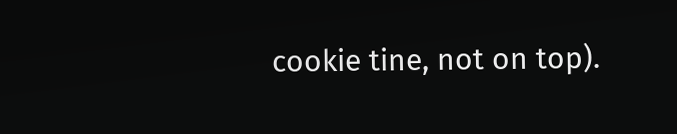cookie tine, not on top).